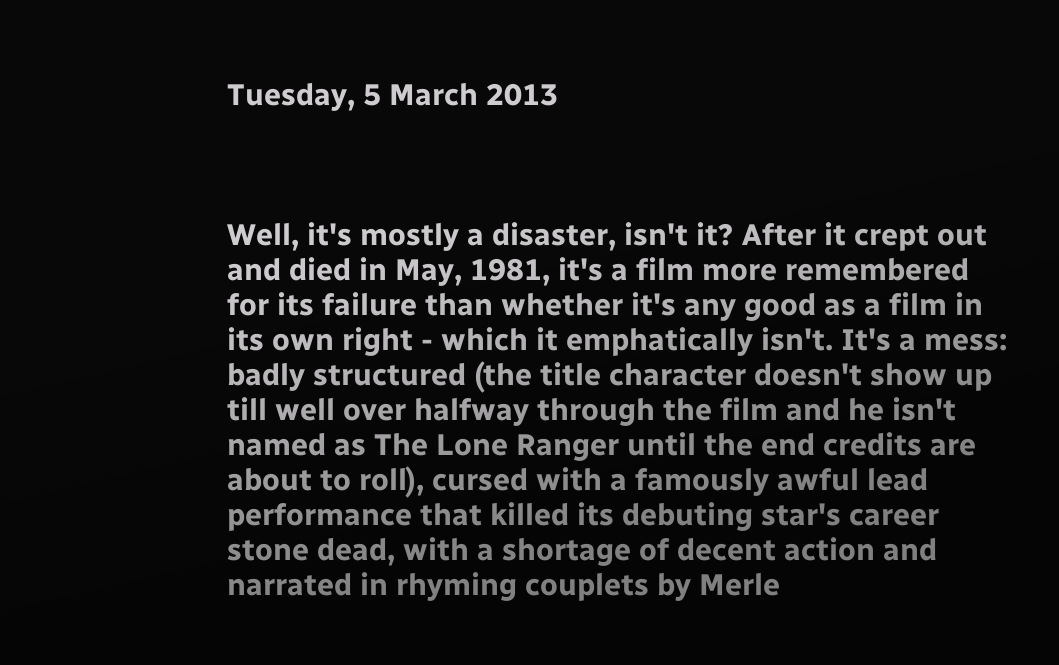Tuesday, 5 March 2013



Well, it's mostly a disaster, isn't it? After it crept out and died in May, 1981, it's a film more remembered for its failure than whether it's any good as a film in its own right - which it emphatically isn't. It's a mess: badly structured (the title character doesn't show up till well over halfway through the film and he isn't named as The Lone Ranger until the end credits are about to roll), cursed with a famously awful lead performance that killed its debuting star's career stone dead, with a shortage of decent action and narrated in rhyming couplets by Merle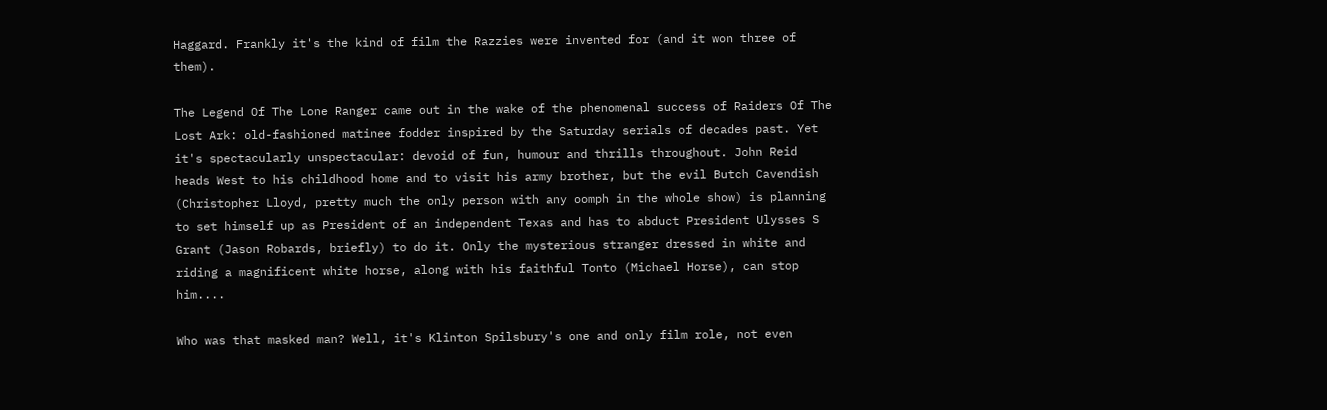Haggard. Frankly it's the kind of film the Razzies were invented for (and it won three of them).

The Legend Of The Lone Ranger came out in the wake of the phenomenal success of Raiders Of The Lost Ark: old-fashioned matinee fodder inspired by the Saturday serials of decades past. Yet it's spectacularly unspectacular: devoid of fun, humour and thrills throughout. John Reid heads West to his childhood home and to visit his army brother, but the evil Butch Cavendish (Christopher Lloyd, pretty much the only person with any oomph in the whole show) is planning to set himself up as President of an independent Texas and has to abduct President Ulysses S Grant (Jason Robards, briefly) to do it. Only the mysterious stranger dressed in white and riding a magnificent white horse, along with his faithful Tonto (Michael Horse), can stop him....

Who was that masked man? Well, it's Klinton Spilsbury's one and only film role, not even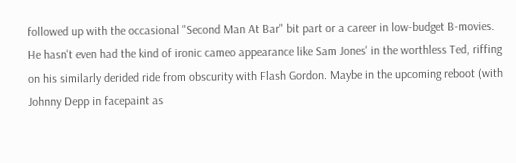followed up with the occasional "Second Man At Bar" bit part or a career in low-budget B-movies. He hasn't even had the kind of ironic cameo appearance like Sam Jones' in the worthless Ted, riffing on his similarly derided ride from obscurity with Flash Gordon. Maybe in the upcoming reboot (with Johnny Depp in facepaint as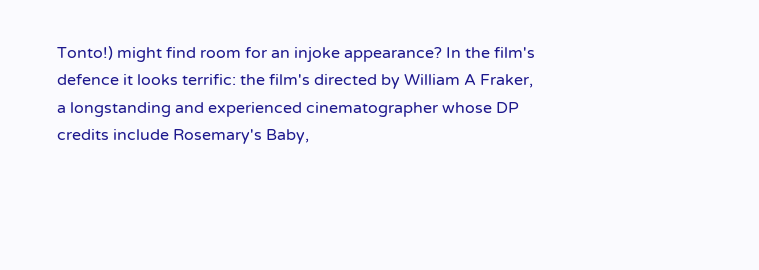Tonto!) might find room for an injoke appearance? In the film's defence it looks terrific: the film's directed by William A Fraker, a longstanding and experienced cinematographer whose DP credits include Rosemary's Baby,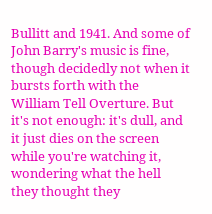Bullitt and 1941. And some of John Barry's music is fine, though decidedly not when it bursts forth with the William Tell Overture. But it's not enough: it's dull, and it just dies on the screen while you're watching it, wondering what the hell they thought they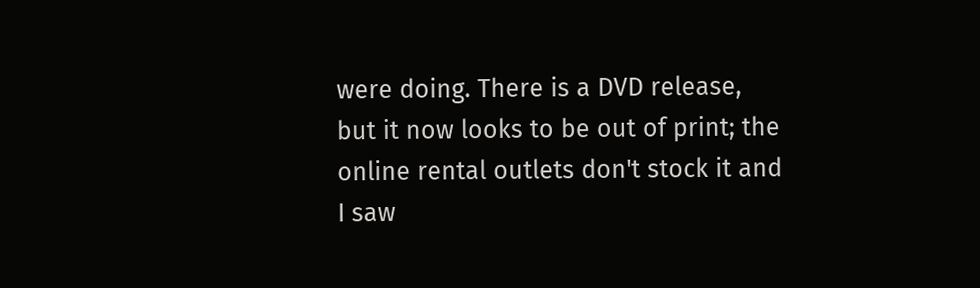were doing. There is a DVD release, but it now looks to be out of print; the online rental outlets don't stock it and I saw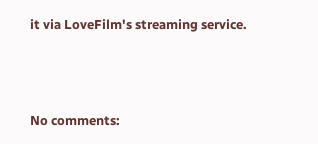it via LoveFilm's streaming service.



No comments: